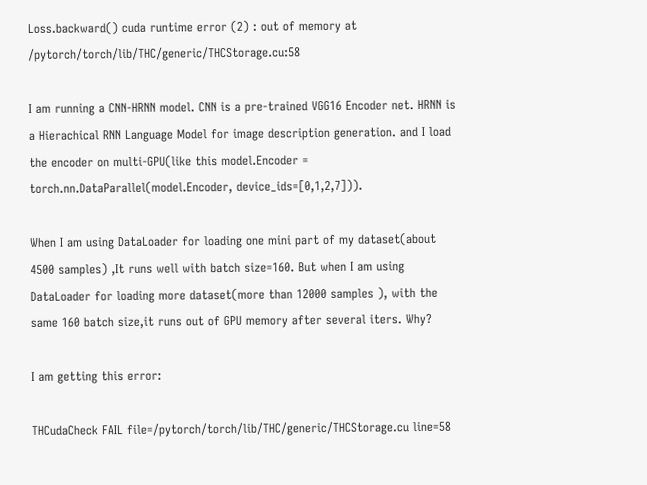Loss.backward() cuda runtime error (2) : out of memory at /pytorch/torch/lib/THC/generic/THCStorage.cu:58

I am running a CNN-HRNN model. CNN is a pre-trained VGG16 Encoder net. HRNN is a Hierachical RNN Language Model for image description generation. and I load the encoder on multi-GPU(like this model.Encoder = torch.nn.DataParallel(model.Encoder, device_ids=[0,1,2,7])).

When I am using DataLoader for loading one mini part of my dataset(about 4500 samples) ,It runs well with batch size=160. But when I am using DataLoader for loading more dataset(more than 12000 samples ), with the same 160 batch size,it runs out of GPU memory after several iters. Why?

I am getting this error:

THCudaCheck FAIL file=/pytorch/torch/lib/THC/generic/THCStorage.cu line=58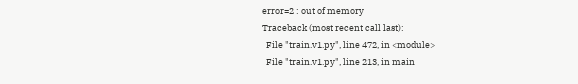error=2 : out of memory
Traceback (most recent call last):
  File "train.v1.py", line 472, in <module>
  File "train.v1.py", line 213, in main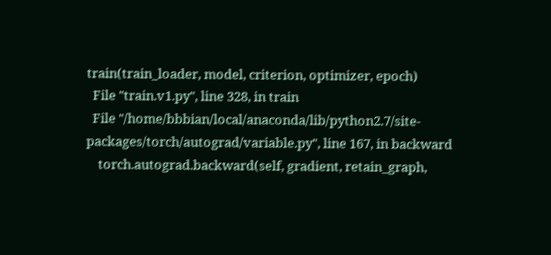train(train_loader, model, criterion, optimizer, epoch)
  File "train.v1.py", line 328, in train
  File "/home/bbbian/local/anaconda/lib/python2.7/site-packages/torch/autograd/variable.py", line 167, in backward
    torch.autograd.backward(self, gradient, retain_graph,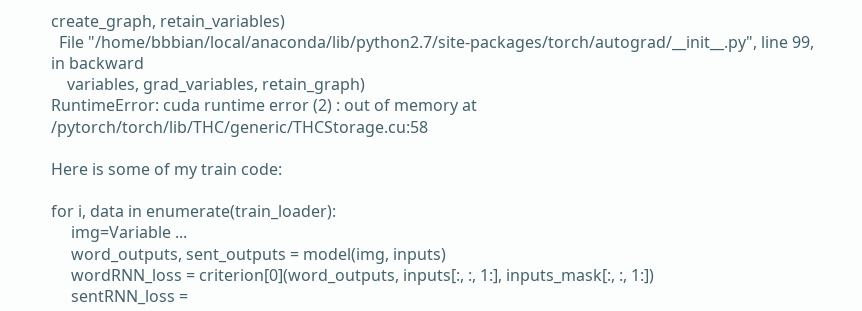create_graph, retain_variables)
  File "/home/bbbian/local/anaconda/lib/python2.7/site-packages/torch/autograd/__init__.py", line 99, in backward
    variables, grad_variables, retain_graph)
RuntimeError: cuda runtime error (2) : out of memory at /pytorch/torch/lib/THC/generic/THCStorage.cu:58

Here is some of my train code:

for i, data in enumerate(train_loader):
     img=Variable ...
     word_outputs, sent_outputs = model(img, inputs)
     wordRNN_loss = criterion[0](word_outputs, inputs[:, :, 1:], inputs_mask[:, :, 1:])
     sentRNN_loss =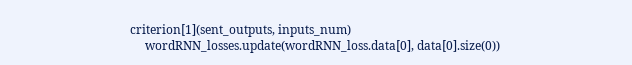criterion[1](sent_outputs, inputs_num)
     wordRNN_losses.update(wordRNN_loss.data[0], data[0].size(0))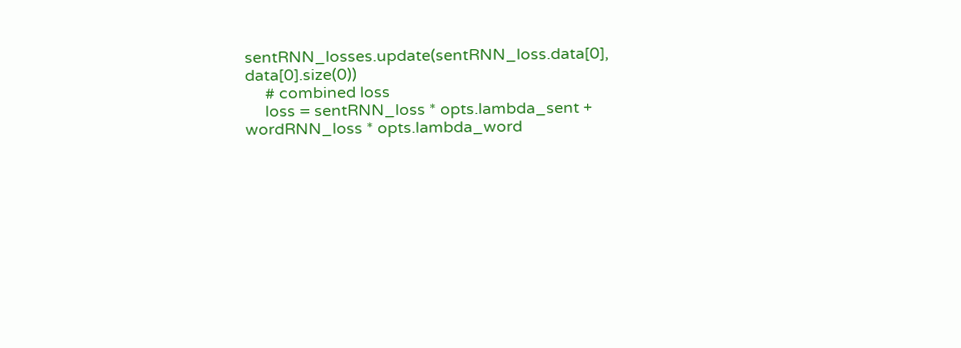sentRNN_losses.update(sentRNN_loss.data[0], data[0].size(0))
     # combined loss
     loss = sentRNN_loss * opts.lambda_sent +  wordRNN_loss * opts.lambda_word